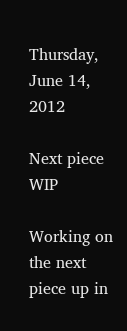Thursday, June 14, 2012

Next piece WIP

Working on the next piece up in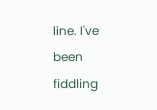line. I've been fiddling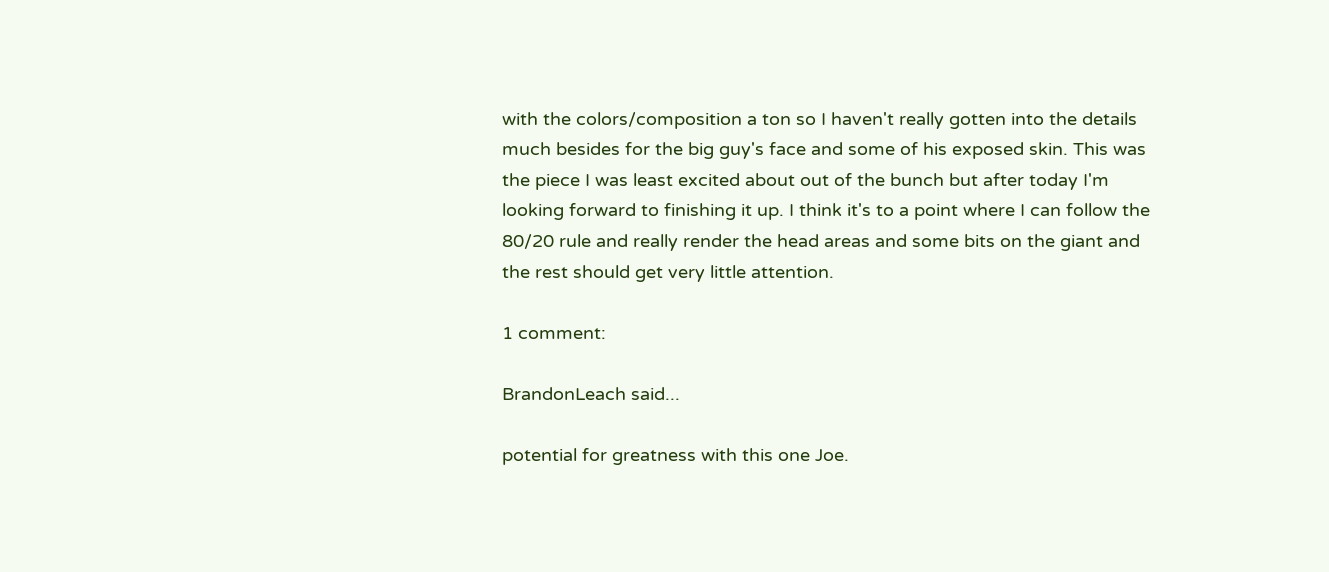with the colors/composition a ton so I haven't really gotten into the details much besides for the big guy's face and some of his exposed skin. This was the piece I was least excited about out of the bunch but after today I'm looking forward to finishing it up. I think it's to a point where I can follow the 80/20 rule and really render the head areas and some bits on the giant and the rest should get very little attention.

1 comment:

BrandonLeach said...

potential for greatness with this one Joe.